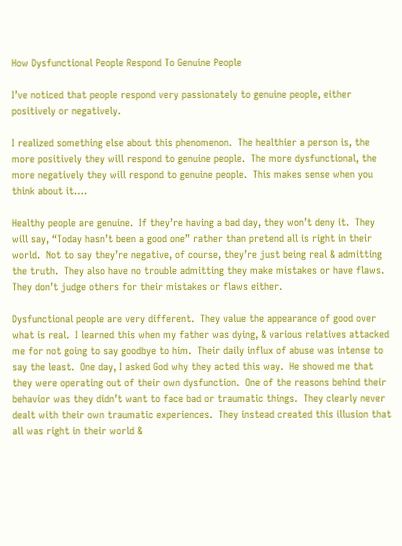How Dysfunctional People Respond To Genuine People

I’ve noticed that people respond very passionately to genuine people, either positively or negatively.

I realized something else about this phenomenon.  The healthier a person is, the more positively they will respond to genuine people.  The more dysfunctional, the more negatively they will respond to genuine people.  This makes sense when you think about it….

Healthy people are genuine.  If they’re having a bad day, they won’t deny it.  They will say, “Today hasn’t been a good one” rather than pretend all is right in their world.  Not to say they’re negative, of course, they’re just being real & admitting the truth.  They also have no trouble admitting they make mistakes or have flaws.  They don’t judge others for their mistakes or flaws either.

Dysfunctional people are very different.  They value the appearance of good over what is real.  I learned this when my father was dying, & various relatives attacked me for not going to say goodbye to him.  Their daily influx of abuse was intense to say the least.  One day, I asked God why they acted this way.  He showed me that they were operating out of their own dysfunction.  One of the reasons behind their behavior was they didn’t want to face bad or traumatic things.  They clearly never dealt with their own traumatic experiences.  They instead created this illusion that all was right in their world &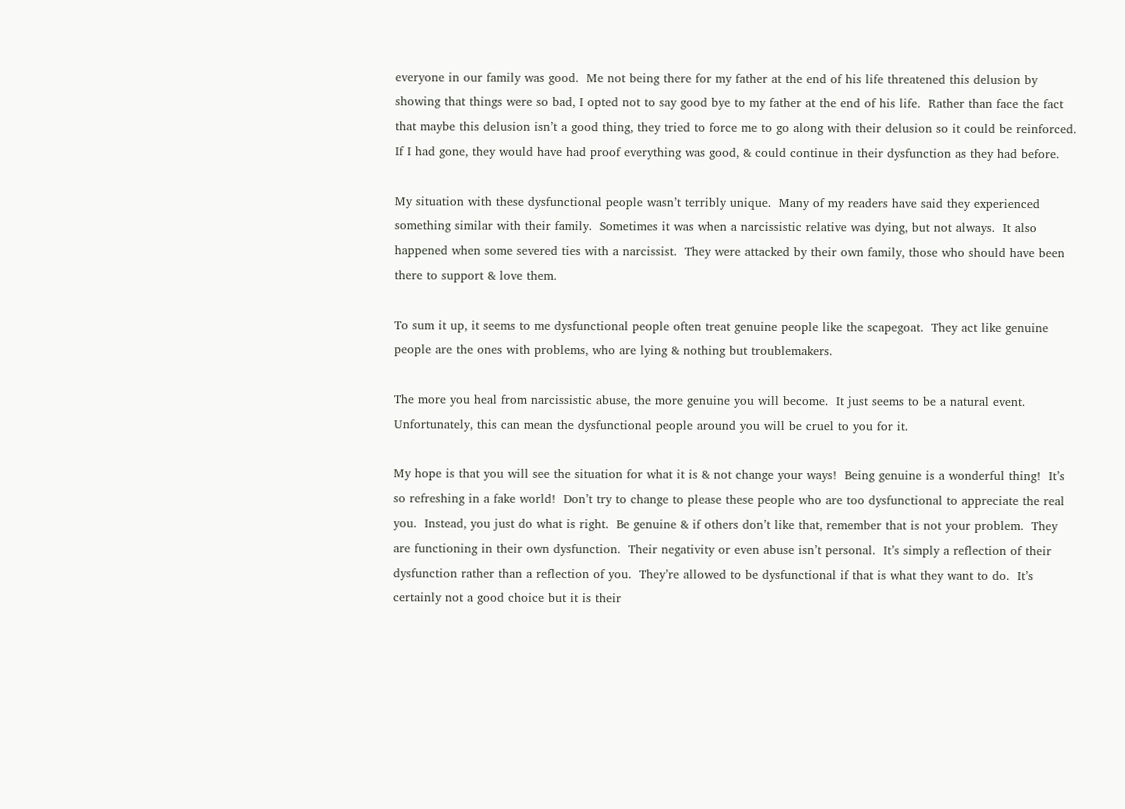everyone in our family was good.  Me not being there for my father at the end of his life threatened this delusion by showing that things were so bad, I opted not to say good bye to my father at the end of his life.  Rather than face the fact that maybe this delusion isn’t a good thing, they tried to force me to go along with their delusion so it could be reinforced.  If I had gone, they would have had proof everything was good, & could continue in their dysfunction as they had before.

My situation with these dysfunctional people wasn’t terribly unique.  Many of my readers have said they experienced something similar with their family.  Sometimes it was when a narcissistic relative was dying, but not always.  It also happened when some severed ties with a narcissist.  They were attacked by their own family, those who should have been there to support & love them.

To sum it up, it seems to me dysfunctional people often treat genuine people like the scapegoat.  They act like genuine people are the ones with problems, who are lying & nothing but troublemakers.

The more you heal from narcissistic abuse, the more genuine you will become.  It just seems to be a natural event.  Unfortunately, this can mean the dysfunctional people around you will be cruel to you for it.

My hope is that you will see the situation for what it is & not change your ways!  Being genuine is a wonderful thing!  It’s so refreshing in a fake world!  Don’t try to change to please these people who are too dysfunctional to appreciate the real you.  Instead, you just do what is right.  Be genuine & if others don’t like that, remember that is not your problem.  They are functioning in their own dysfunction.  Their negativity or even abuse isn’t personal.  It’s simply a reflection of their dysfunction rather than a reflection of you.  They’re allowed to be dysfunctional if that is what they want to do.  It’s certainly not a good choice but it is their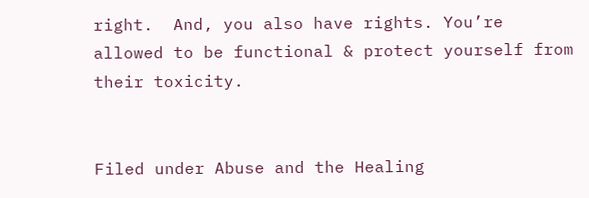right.  And, you also have rights. You’re allowed to be functional & protect yourself from their toxicity.


Filed under Abuse and the Healing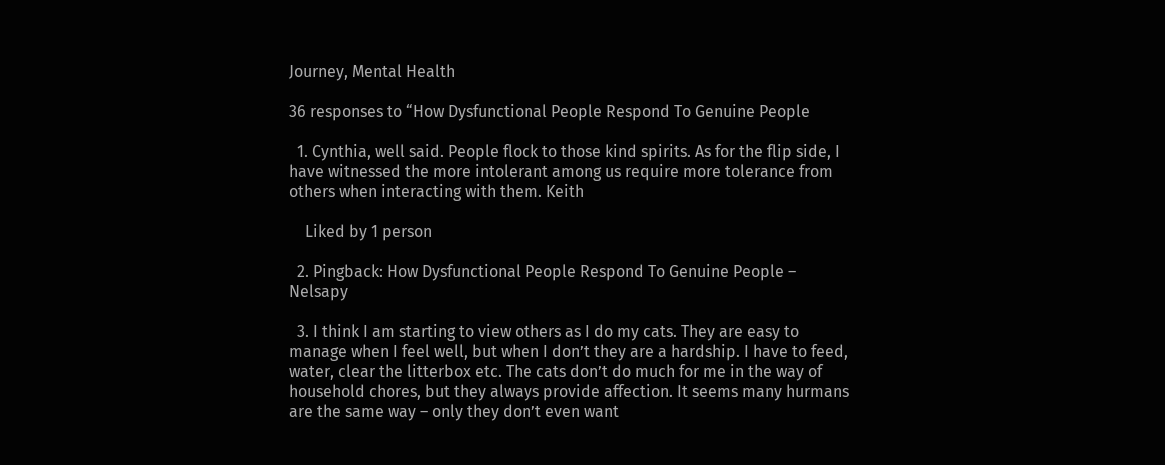Journey, Mental Health

36 responses to “How Dysfunctional People Respond To Genuine People

  1. Cynthia, well said. People flock to those kind spirits. As for the flip side, I have witnessed the more intolerant among us require more tolerance from others when interacting with them. Keith

    Liked by 1 person

  2. Pingback: How Dysfunctional People Respond To Genuine People – Nelsapy

  3. I think I am starting to view others as I do my cats. They are easy to manage when I feel well, but when I don’t they are a hardship. I have to feed, water, clear the litterbox etc. The cats don’t do much for me in the way of household chores, but they always provide affection. It seems many hurmans are the same way – only they don’t even want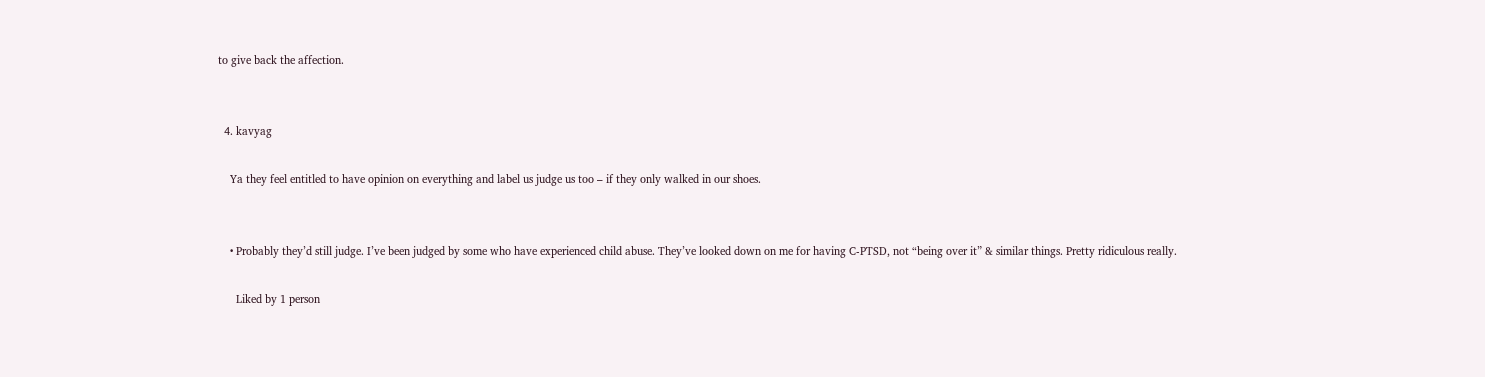to give back the affection.


  4. kavyag

    Ya they feel entitled to have opinion on everything and label us judge us too – if they only walked in our shoes.


    • Probably they’d still judge. I’ve been judged by some who have experienced child abuse. They’ve looked down on me for having C-PTSD, not “being over it” & similar things. Pretty ridiculous really.

      Liked by 1 person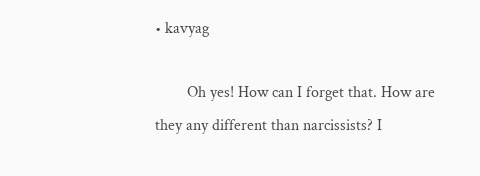• kavyag

        Oh yes! How can I forget that. How are they any different than narcissists? I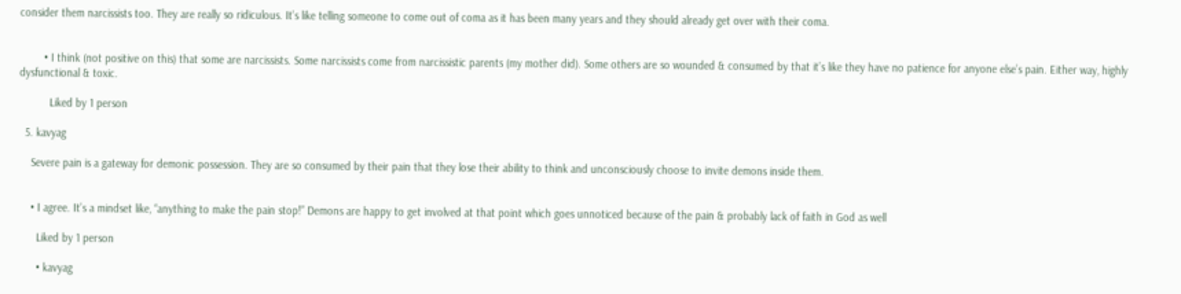consider them narcissists too. They are really so ridiculous. It’s like telling someone to come out of coma as it has been many years and they should already get over with their coma.


        • I think (not positive on this) that some are narcissists. Some narcissists come from narcissistic parents (my mother did). Some others are so wounded & consumed by that it’s like they have no patience for anyone else’s pain. Either way, highly dysfunctional & toxic.

          Liked by 1 person

  5. kavyag

    Severe pain is a gateway for demonic possession. They are so consumed by their pain that they lose their ability to think and unconsciously choose to invite demons inside them.


    • I agree. It’s a mindset like, “anything to make the pain stop!” Demons are happy to get involved at that point which goes unnoticed because of the pain & probably lack of faith in God as well

      Liked by 1 person

      • kavyag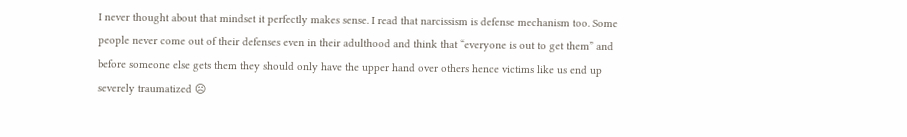I never thought about that mindset it perfectly makes sense. I read that narcissism is defense mechanism too. Some people never come out of their defenses even in their adulthood and think that “everyone is out to get them” and before someone else gets them they should only have the upper hand over others hence victims like us end up severely traumatized ☹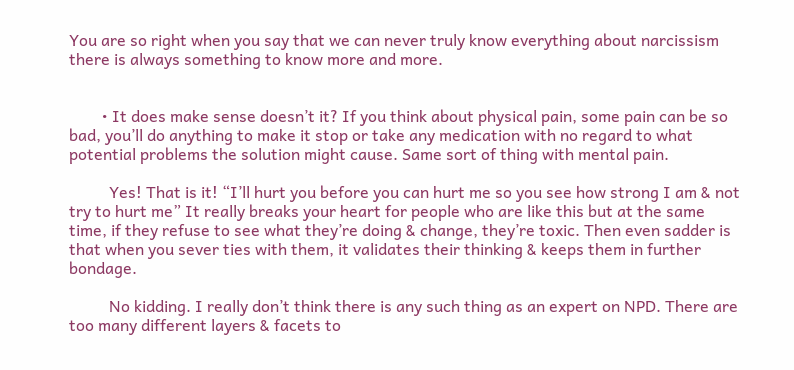You are so right when you say that we can never truly know everything about narcissism there is always something to know more and more.


        • It does make sense doesn’t it? If you think about physical pain, some pain can be so bad, you’ll do anything to make it stop or take any medication with no regard to what potential problems the solution might cause. Same sort of thing with mental pain.

          Yes! That is it! “I’ll hurt you before you can hurt me so you see how strong I am & not try to hurt me” It really breaks your heart for people who are like this but at the same time, if they refuse to see what they’re doing & change, they’re toxic. Then even sadder is that when you sever ties with them, it validates their thinking & keeps them in further bondage.

          No kidding. I really don’t think there is any such thing as an expert on NPD. There are too many different layers & facets to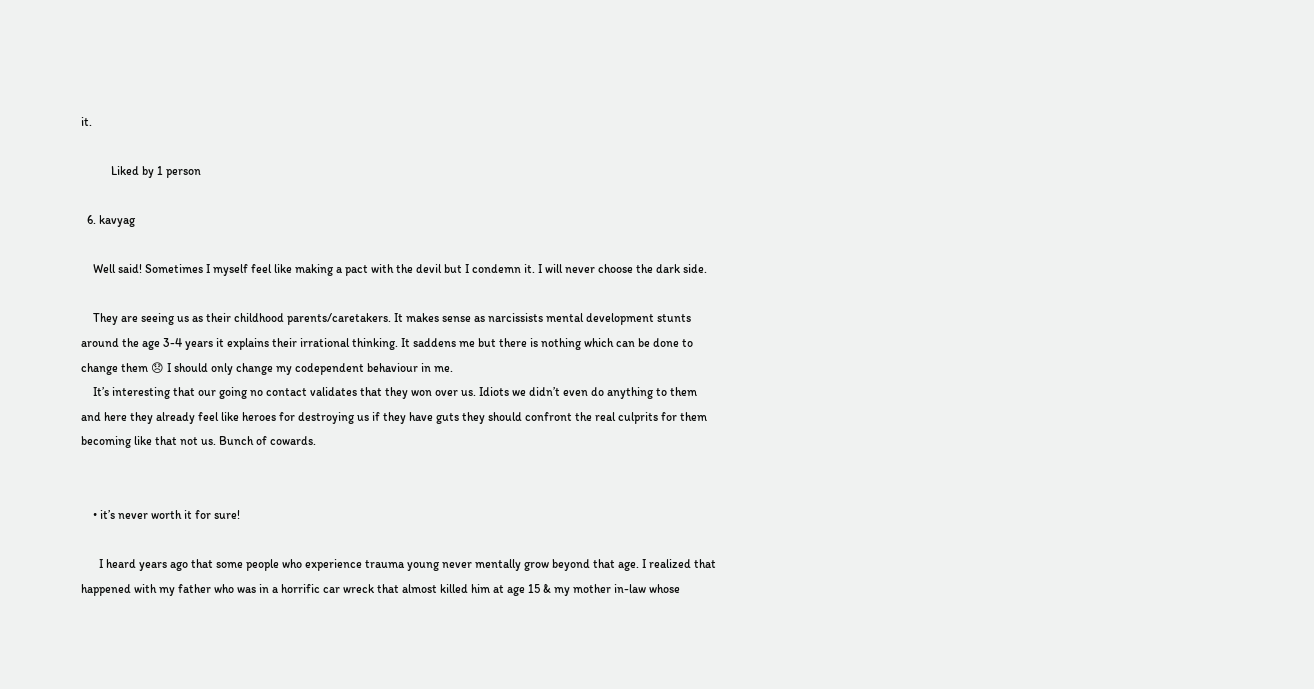it.

          Liked by 1 person

  6. kavyag

    Well said! Sometimes I myself feel like making a pact with the devil but I condemn it. I will never choose the dark side.

    They are seeing us as their childhood parents/caretakers. It makes sense as narcissists mental development stunts around the age 3-4 years it explains their irrational thinking. It saddens me but there is nothing which can be done to change them 😞 I should only change my codependent behaviour in me.
    It’s interesting that our going no contact validates that they won over us. Idiots we didn’t even do anything to them and here they already feel like heroes for destroying us if they have guts they should confront the real culprits for them becoming like that not us. Bunch of cowards.


    • it’s never worth it for sure!

      I heard years ago that some people who experience trauma young never mentally grow beyond that age. I realized that happened with my father who was in a horrific car wreck that almost killed him at age 15 & my mother in-law whose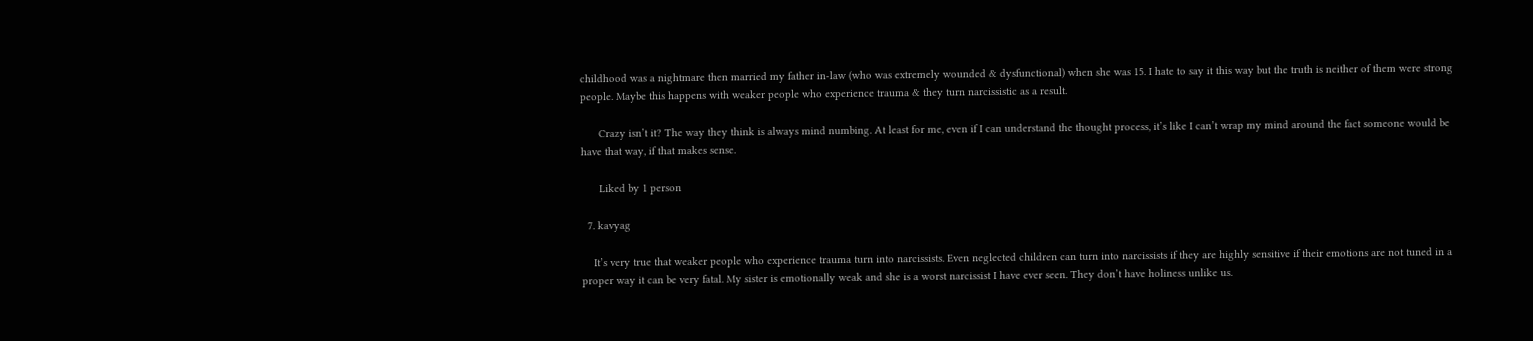childhood was a nightmare then married my father in-law (who was extremely wounded & dysfunctional) when she was 15. I hate to say it this way but the truth is neither of them were strong people. Maybe this happens with weaker people who experience trauma & they turn narcissistic as a result.

      Crazy isn’t it? The way they think is always mind numbing. At least for me, even if I can understand the thought process, it’s like I can’t wrap my mind around the fact someone would be have that way, if that makes sense.

      Liked by 1 person

  7. kavyag

    It’s very true that weaker people who experience trauma turn into narcissists. Even neglected children can turn into narcissists if they are highly sensitive if their emotions are not tuned in a proper way it can be very fatal. My sister is emotionally weak and she is a worst narcissist I have ever seen. They don’t have holiness unlike us.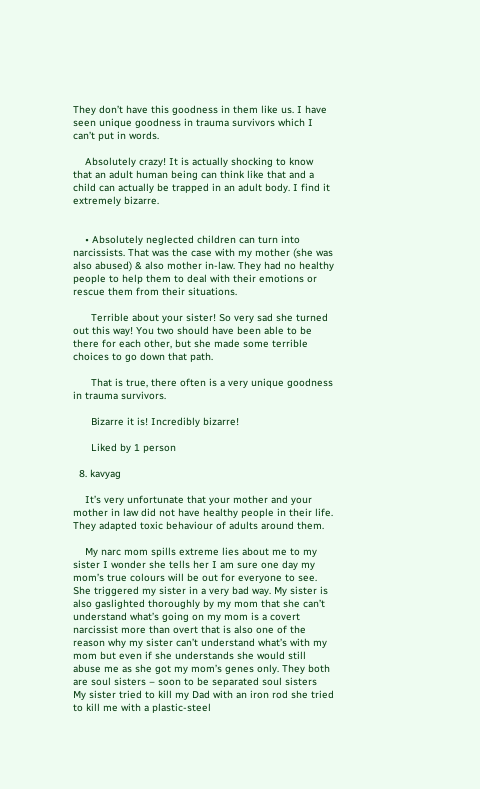They don’t have this goodness in them like us. I have seen unique goodness in trauma survivors which I can’t put in words.

    Absolutely crazy! It is actually shocking to know that an adult human being can think like that and a child can actually be trapped in an adult body. I find it extremely bizarre.


    • Absolutely neglected children can turn into narcissists. That was the case with my mother (she was also abused) & also mother in-law. They had no healthy people to help them to deal with their emotions or rescue them from their situations.

      Terrible about your sister! So very sad she turned out this way! You two should have been able to be there for each other, but she made some terrible choices to go down that path.

      That is true, there often is a very unique goodness in trauma survivors.

      Bizarre it is! Incredibly bizarre!

      Liked by 1 person

  8. kavyag

    It’s very unfortunate that your mother and your mother in law did not have healthy people in their life. They adapted toxic behaviour of adults around them.

    My narc mom spills extreme lies about me to my sister I wonder she tells her I am sure one day my mom’s true colours will be out for everyone to see. She triggered my sister in a very bad way. My sister is also gaslighted thoroughly by my mom that she can’t understand what’s going on my mom is a covert narcissist more than overt that is also one of the reason why my sister can’t understand what’s with my mom but even if she understands she would still abuse me as she got my mom’s genes only. They both are soul sisters – soon to be separated soul sisters  My sister tried to kill my Dad with an iron rod she tried to kill me with a plastic-steel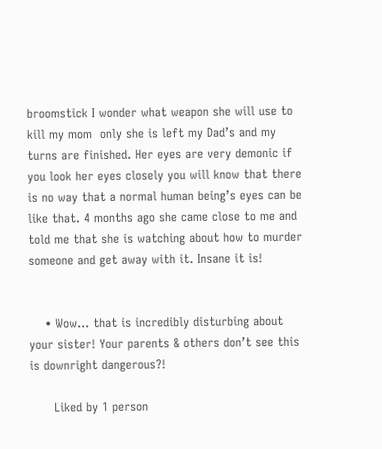broomstick I wonder what weapon she will use to kill my mom  only she is left my Dad’s and my turns are finished. Her eyes are very demonic if you look her eyes closely you will know that there is no way that a normal human being’s eyes can be like that. 4 months ago she came close to me and told me that she is watching about how to murder someone and get away with it. Insane it is!


    • Wow… that is incredibly disturbing about your sister! Your parents & others don’t see this is downright dangerous?!

      Liked by 1 person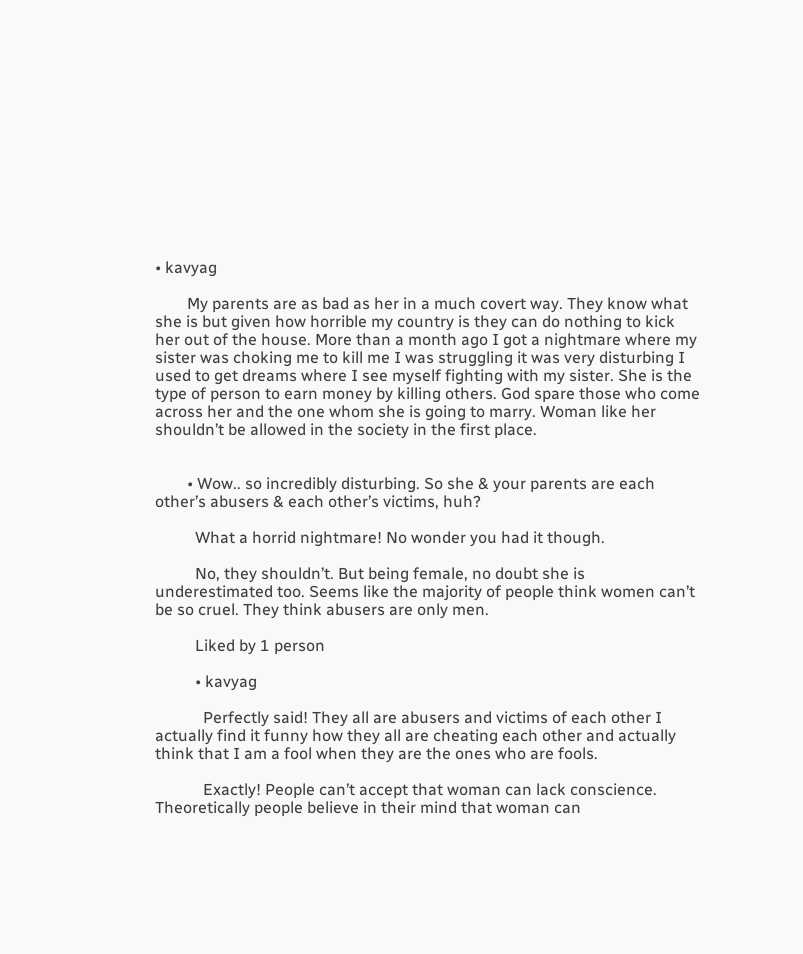• kavyag

        My parents are as bad as her in a much covert way. They know what she is but given how horrible my country is they can do nothing to kick her out of the house. More than a month ago I got a nightmare where my sister was choking me to kill me I was struggling it was very disturbing I used to get dreams where I see myself fighting with my sister. She is the type of person to earn money by killing others. God spare those who come across her and the one whom she is going to marry. Woman like her shouldn’t be allowed in the society in the first place.


        • Wow.. so incredibly disturbing. So she & your parents are each other’s abusers & each other’s victims, huh?

          What a horrid nightmare! No wonder you had it though.

          No, they shouldn’t. But being female, no doubt she is underestimated too. Seems like the majority of people think women can’t be so cruel. They think abusers are only men.

          Liked by 1 person

          • kavyag

            Perfectly said! They all are abusers and victims of each other I actually find it funny how they all are cheating each other and actually think that I am a fool when they are the ones who are fools.

            Exactly! People can’t accept that woman can lack conscience. Theoretically people believe in their mind that woman can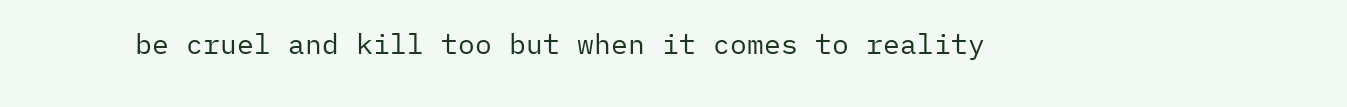be cruel and kill too but when it comes to reality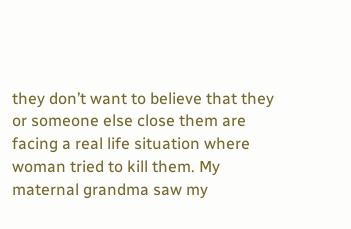they don’t want to believe that they or someone else close them are facing a real life situation where woman tried to kill them. My maternal grandma saw my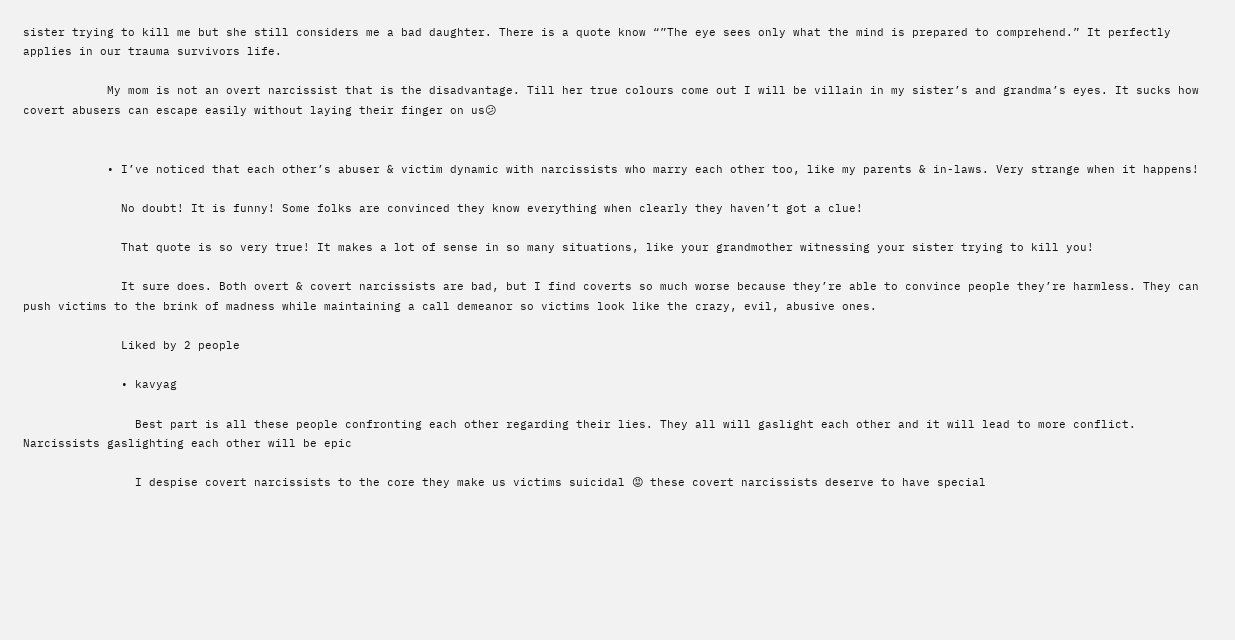sister trying to kill me but she still considers me a bad daughter. There is a quote know “”The eye sees only what the mind is prepared to comprehend.” It perfectly applies in our trauma survivors life.

            My mom is not an overt narcissist that is the disadvantage. Till her true colours come out I will be villain in my sister’s and grandma’s eyes. It sucks how covert abusers can escape easily without laying their finger on us😕


            • I’ve noticed that each other’s abuser & victim dynamic with narcissists who marry each other too, like my parents & in-laws. Very strange when it happens!

              No doubt! It is funny! Some folks are convinced they know everything when clearly they haven’t got a clue!

              That quote is so very true! It makes a lot of sense in so many situations, like your grandmother witnessing your sister trying to kill you!

              It sure does. Both overt & covert narcissists are bad, but I find coverts so much worse because they’re able to convince people they’re harmless. They can push victims to the brink of madness while maintaining a call demeanor so victims look like the crazy, evil, abusive ones.

              Liked by 2 people

              • kavyag

                Best part is all these people confronting each other regarding their lies. They all will gaslight each other and it will lead to more conflict. Narcissists gaslighting each other will be epic

                I despise covert narcissists to the core they make us victims suicidal 😡 these covert narcissists deserve to have special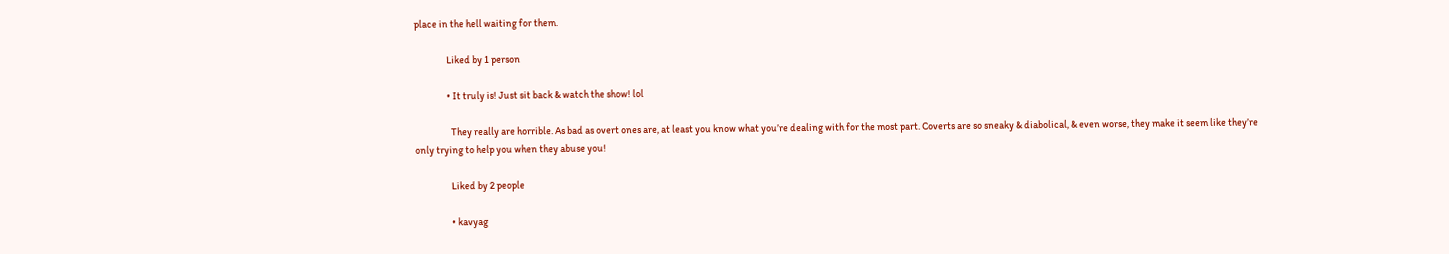place in the hell waiting for them.

                Liked by 1 person

                • It truly is! Just sit back & watch the show! lol

                  They really are horrible. As bad as overt ones are, at least you know what you’re dealing with for the most part. Coverts are so sneaky & diabolical, & even worse, they make it seem like they’re only trying to help you when they abuse you!

                  Liked by 2 people

                  • kavyag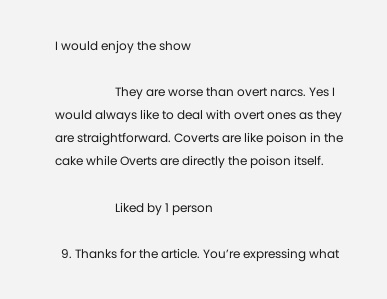I would enjoy the show

                    They are worse than overt narcs. Yes I would always like to deal with overt ones as they are straightforward. Coverts are like poison in the cake while Overts are directly the poison itself.

                    Liked by 1 person

  9. Thanks for the article. You’re expressing what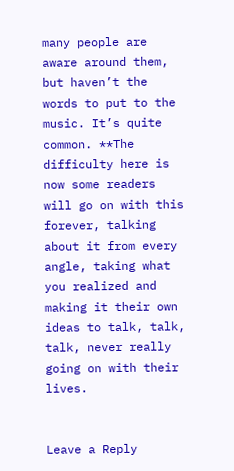many people are aware around them, but haven’t the words to put to the music. It’s quite common. **The difficulty here is now some readers will go on with this forever, talking about it from every angle, taking what you realized and making it their own ideas to talk, talk, talk, never really going on with their lives.


Leave a Reply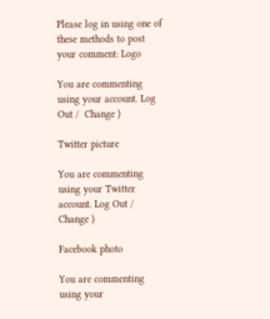Please log in using one of these methods to post your comment: Logo

You are commenting using your account. Log Out /  Change )

Twitter picture

You are commenting using your Twitter account. Log Out /  Change )

Facebook photo

You are commenting using your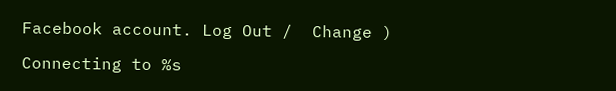Facebook account. Log Out /  Change )

Connecting to %s